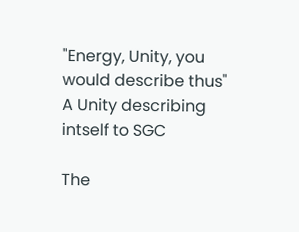"Energy, Unity, you would describe thus"
A Unity describing intself to SGC

The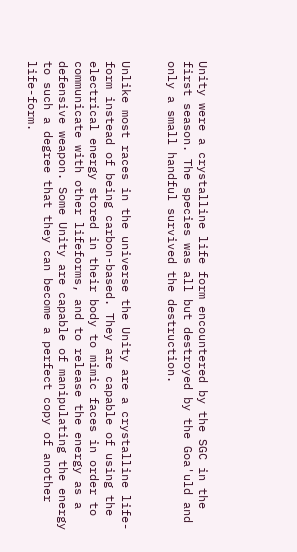Unity were a crystalline life form encountered by the SGC in the first season. The species was all but destroyed by the Goa'uld and only a small handful survived the destruction.


Unlike most races in the universe the Unity are a crystalline life-form instead of being carbon-based. They are capable of using the electrical energy stored in their body to mimic faces in order to communicate with other lifeforms, and to release the energy as a defensive weapon. Some Unity are capable of manipulating the energy to such a degree that they can become a perfect copy of another life-form.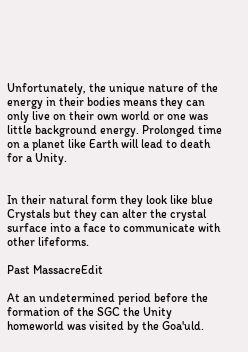Unfortunately, the unique nature of the energy in their bodies means they can only live on their own world or one was little background energy. Prolonged time on a planet like Earth will lead to death for a Unity.


In their natural form they look like blue Crystals but they can alter the crystal surface into a face to communicate with other lifeforms.

Past MassacreEdit

At an undetermined period before the formation of the SGC the Unity homeworld was visited by the Goa'uld.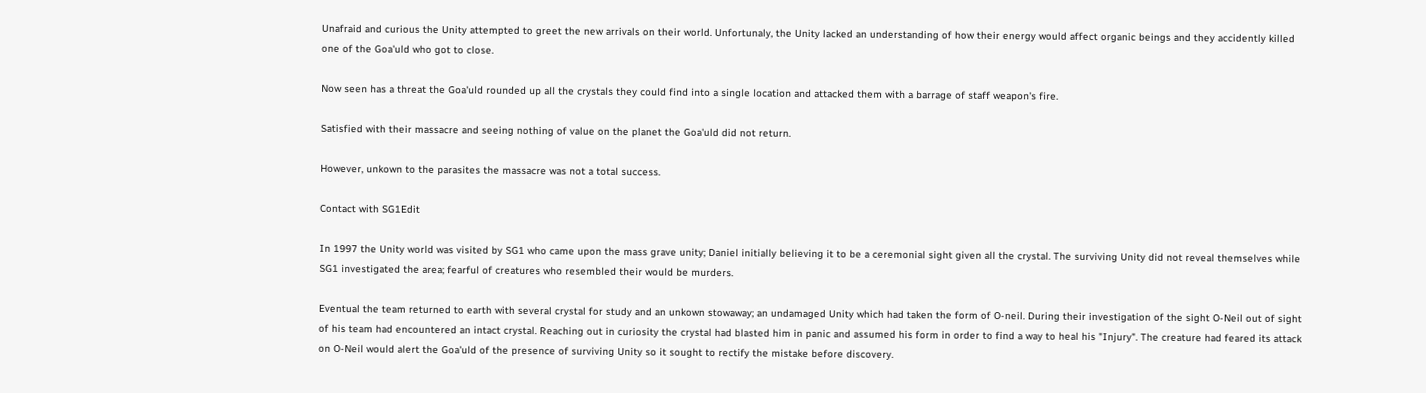Unafraid and curious the Unity attempted to greet the new arrivals on their world. Unfortunaly, the Unity lacked an understanding of how their energy would affect organic beings and they accidently killed one of the Goa'uld who got to close.

Now seen has a threat the Goa'uld rounded up all the crystals they could find into a single location and attacked them with a barrage of staff weapon's fire.

Satisfied with their massacre and seeing nothing of value on the planet the Goa'uld did not return.

However, unkown to the parasites the massacre was not a total success.

Contact with SG1Edit

In 1997 the Unity world was visited by SG1 who came upon the mass grave unity; Daniel initially believing it to be a ceremonial sight given all the crystal. The surviving Unity did not reveal themselves while SG1 investigated the area; fearful of creatures who resembled their would be murders.

Eventual the team returned to earth with several crystal for study and an unkown stowaway; an undamaged Unity which had taken the form of O-neil. During their investigation of the sight O-Neil out of sight of his team had encountered an intact crystal. Reaching out in curiosity the crystal had blasted him in panic and assumed his form in order to find a way to heal his "Injury". The creature had feared its attack on O-Neil would alert the Goa'uld of the presence of surviving Unity so it sought to rectify the mistake before discovery.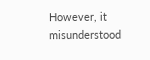However, it misunderstood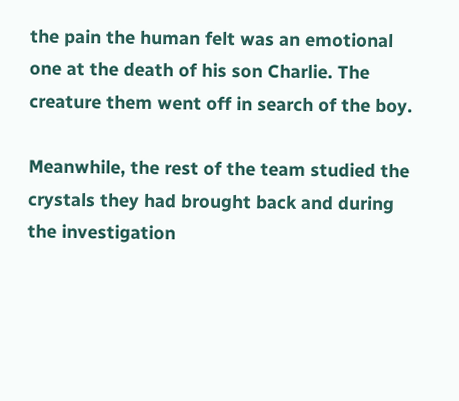the pain the human felt was an emotional one at the death of his son Charlie. The creature them went off in search of the boy.

Meanwhile, the rest of the team studied the crystals they had brought back and during the investigation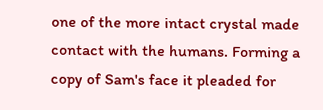one of the more intact crystal made contact with the humans. Forming a copy of Sam's face it pleaded for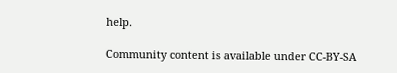help.

Community content is available under CC-BY-SA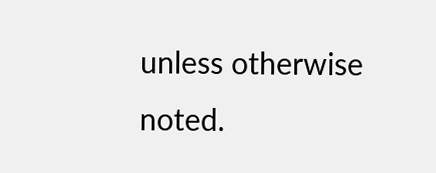unless otherwise noted.